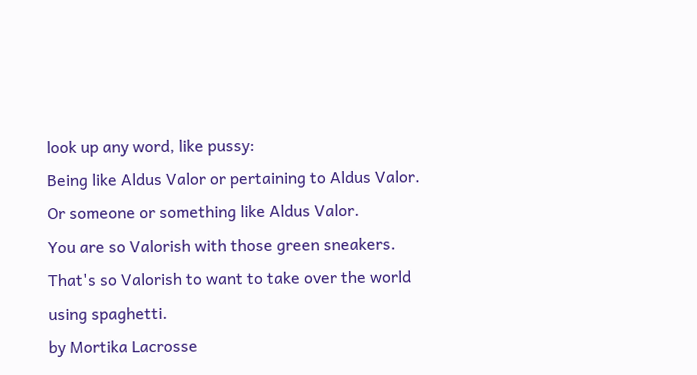look up any word, like pussy:
Being like Aldus Valor or pertaining to Aldus Valor. Or someone or something like Aldus Valor.
You are so Valorish with those green sneakers.
That's so Valorish to want to take over the world using spaghetti.
by Mortika Lacrosse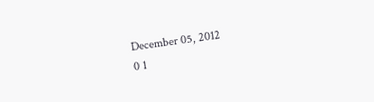December 05, 2012
0 1